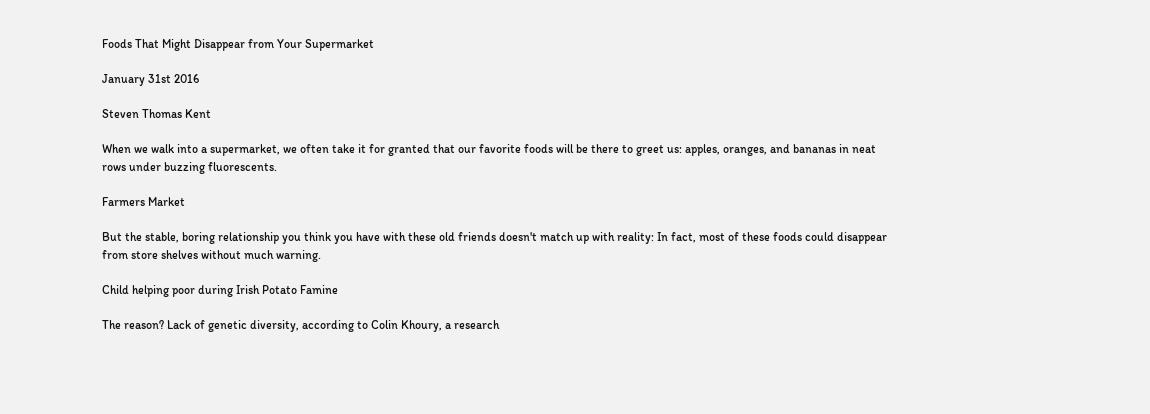Foods That Might Disappear from Your Supermarket

January 31st 2016

Steven Thomas Kent

When we walk into a supermarket, we often take it for granted that our favorite foods will be there to greet us: apples, oranges, and bananas in neat rows under buzzing fluorescents.

Farmers Market

But the stable, boring relationship you think you have with these old friends doesn't match up with reality: In fact, most of these foods could disappear from store shelves without much warning.

Child helping poor during Irish Potato Famine

The reason? Lack of genetic diversity, according to Colin Khoury, a research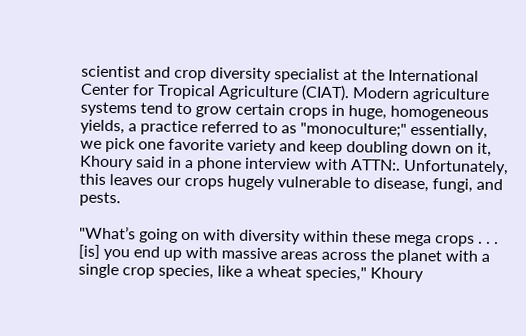scientist and crop diversity specialist at the International Center for Tropical Agriculture (CIAT). Modern agriculture systems tend to grow certain crops in huge, homogeneous yields, a practice referred to as "monoculture;" essentially, we pick one favorite variety and keep doubling down on it, Khoury said in a phone interview with ATTN:. Unfortunately, this leaves our crops hugely vulnerable to disease, fungi, and pests.

"What’s going on with diversity within these mega crops . . . [is] you end up with massive areas across the planet with a single crop species, like a wheat species," Khoury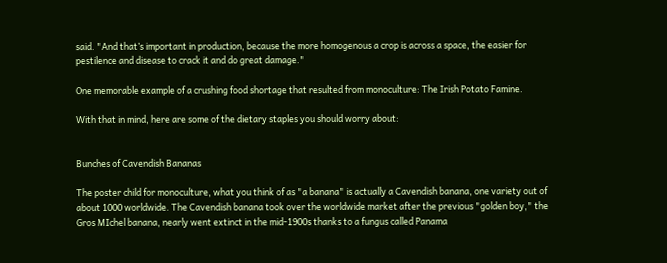said. "And that’s important in production, because the more homogenous a crop is across a space, the easier for pestilence and disease to crack it and do great damage."

One memorable example of a crushing food shortage that resulted from monoculture: The Irish Potato Famine.

With that in mind, here are some of the dietary staples you should worry about:


Bunches of Cavendish Bananas

The poster child for monoculture, what you think of as "a banana" is actually a Cavendish banana, one variety out of about 1000 worldwide. The Cavendish banana took over the worldwide market after the previous "golden boy," the Gros MIchel banana, nearly went extinct in the mid-1900s thanks to a fungus called Panama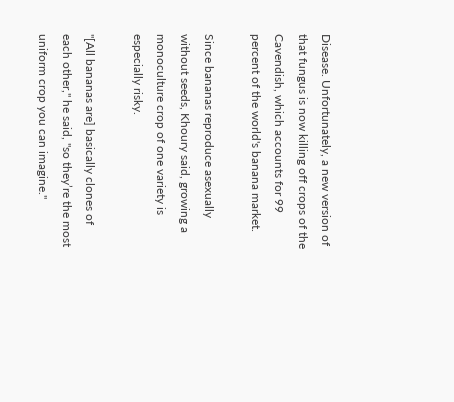Disease. Unfortunately, a new version of that fungus is now killing off crops of the Cavendish, which accounts for 99 percent of the world's banana market.

Since bananas reproduce asexually without seeds, Khoury said, growing a monoculture crop of one variety is especially risky.

"[All bananas are] basically clones of each other," he said, "so they’re the most uniform crop you can imagine."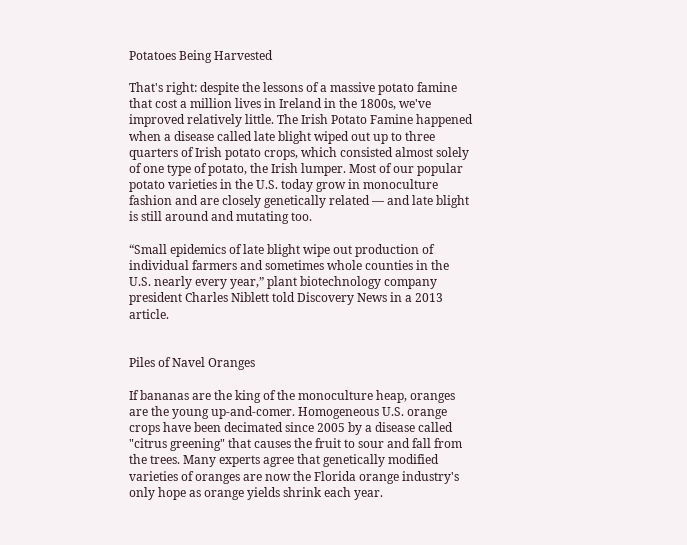Potatoes Being Harvested

That's right: despite the lessons of a massive potato famine that cost a million lives in Ireland in the 1800s, we've improved relatively little. The Irish Potato Famine happened when a disease called late blight wiped out up to three quarters of Irish potato crops, which consisted almost solely of one type of potato, the Irish lumper. Most of our popular potato varieties in the U.S. today grow in monoculture fashion and are closely genetically related — and late blight is still around and mutating too.

“Small epidemics of late blight wipe out production of individual farmers and sometimes whole counties in the U.S. nearly every year,” plant biotechnology company president Charles Niblett told Discovery News in a 2013 article.


Piles of Navel Oranges

If bananas are the king of the monoculture heap, oranges are the young up-and-comer. Homogeneous U.S. orange crops have been decimated since 2005 by a disease called "citrus greening" that causes the fruit to sour and fall from the trees. Many experts agree that genetically modified varieties of oranges are now the Florida orange industry's only hope as orange yields shrink each year.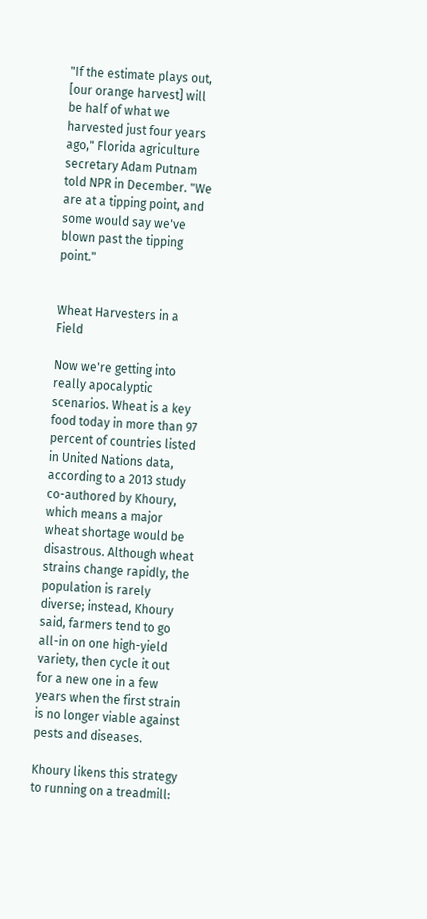"If the estimate plays out, [our orange harvest] will be half of what we harvested just four years ago," Florida agriculture secretary Adam Putnam told NPR in December. "We are at a tipping point, and some would say we've blown past the tipping point."


Wheat Harvesters in a Field

Now we're getting into really apocalyptic scenarios. Wheat is a key food today in more than 97 percent of countries listed in United Nations data, according to a 2013 study co-authored by Khoury, which means a major wheat shortage would be disastrous. Although wheat strains change rapidly, the population is rarely diverse; instead, Khoury said, farmers tend to go all-in on one high-yield variety, then cycle it out for a new one in a few years when the first strain is no longer viable against pests and diseases.

Khoury likens this strategy to running on a treadmill: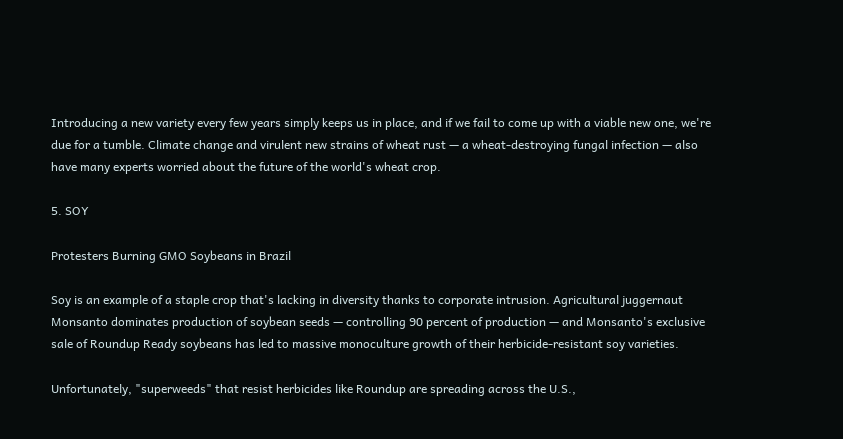Introducing a new variety every few years simply keeps us in place, and if we fail to come up with a viable new one, we're due for a tumble. Climate change and virulent new strains of wheat rust — a wheat-destroying fungal infection — also have many experts worried about the future of the world's wheat crop.

5. SOY

Protesters Burning GMO Soybeans in Brazil

Soy is an example of a staple crop that's lacking in diversity thanks to corporate intrusion. Agricultural juggernaut Monsanto dominates production of soybean seeds — controlling 90 percent of production — and Monsanto's exclusive sale of Roundup Ready soybeans has led to massive monoculture growth of their herbicide-resistant soy varieties.

Unfortunately, "superweeds" that resist herbicides like Roundup are spreading across the U.S.,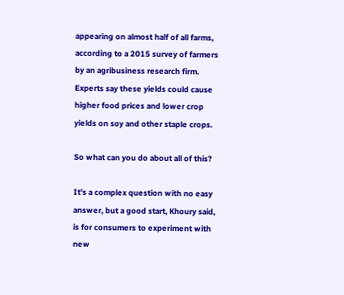appearing on almost half of all farms, according to a 2015 survey of farmers by an agribusiness research firm. Experts say these yields could cause higher food prices and lower crop yields on soy and other staple crops.

So what can you do about all of this?

It's a complex question with no easy answer, but a good start, Khoury said, is for consumers to experiment with new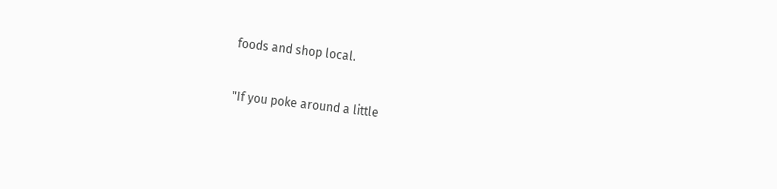foods and shop local.

"If you poke around a little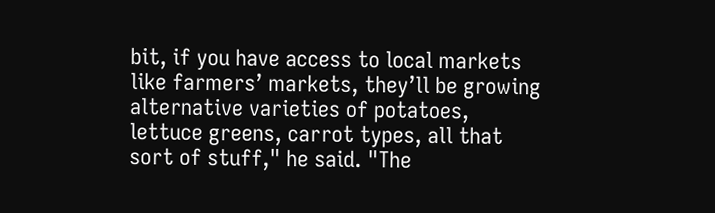bit, if you have access to local markets like farmers’ markets, they’ll be growing alternative varieties of potatoes, lettuce greens, carrot types, all that sort of stuff," he said. "The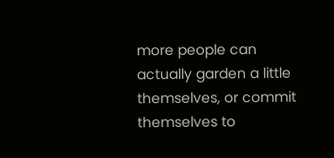more people can actually garden a little themselves, or commit themselves to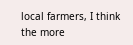local farmers, I think the more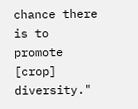chance there is to promote [crop] diversity."